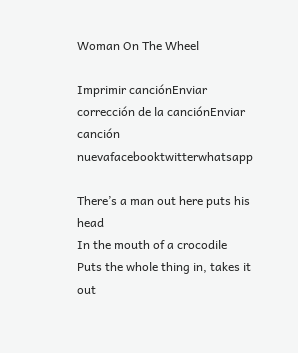Woman On The Wheel

Imprimir canciónEnviar corrección de la canciónEnviar canción nuevafacebooktwitterwhatsapp

There’s a man out here puts his head
In the mouth of a crocodile
Puts the whole thing in, takes it out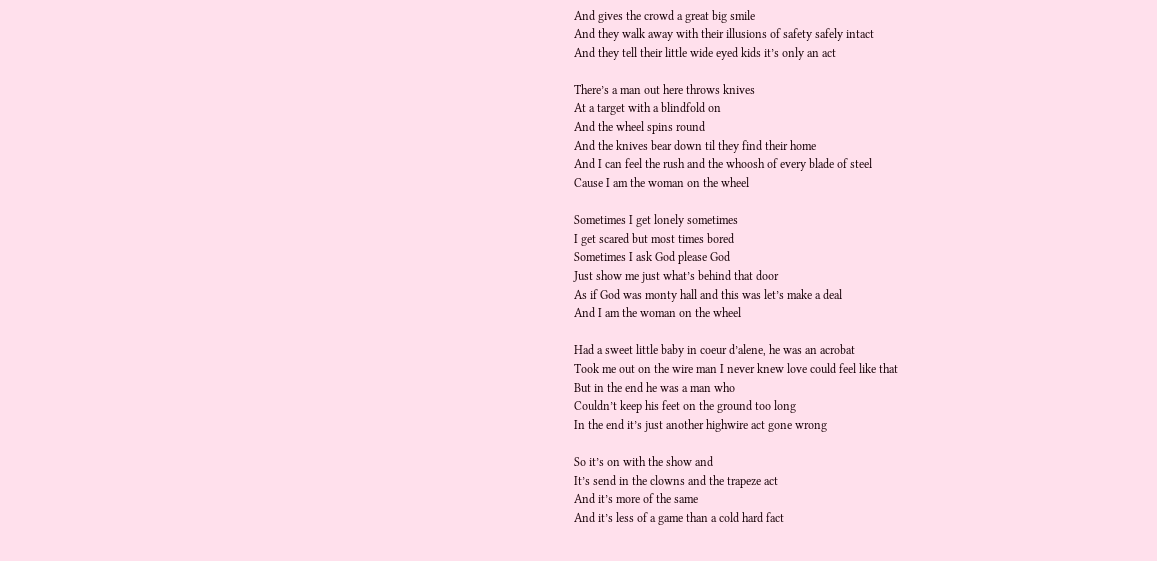And gives the crowd a great big smile
And they walk away with their illusions of safety safely intact
And they tell their little wide eyed kids it’s only an act

There’s a man out here throws knives
At a target with a blindfold on
And the wheel spins round
And the knives bear down til they find their home
And I can feel the rush and the whoosh of every blade of steel
Cause I am the woman on the wheel

Sometimes I get lonely sometimes
I get scared but most times bored
Sometimes I ask God please God
Just show me just what’s behind that door
As if God was monty hall and this was let’s make a deal
And I am the woman on the wheel

Had a sweet little baby in coeur d’alene, he was an acrobat
Took me out on the wire man I never knew love could feel like that
But in the end he was a man who
Couldn’t keep his feet on the ground too long
In the end it’s just another highwire act gone wrong

So it’s on with the show and
It’s send in the clowns and the trapeze act
And it’s more of the same
And it’s less of a game than a cold hard fact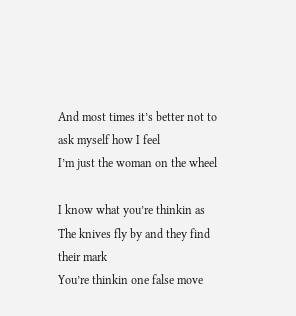And most times it’s better not to ask myself how I feel
I’m just the woman on the wheel

I know what you’re thinkin as
The knives fly by and they find their mark
You’re thinkin one false move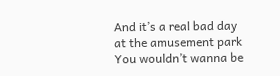And it’s a real bad day at the amusement park
You wouldn’t wanna be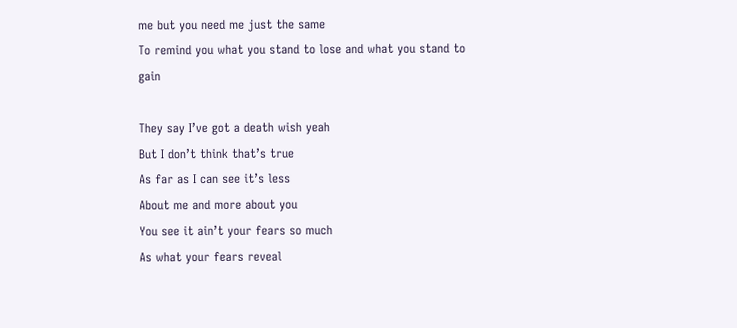me but you need me just the same
To remind you what you stand to lose and what you stand to gain

They say I’ve got a death wish yeah
But I don’t think that’s true
As far as I can see it’s less
About me and more about you
You see it ain’t your fears so much
As what your fears reveal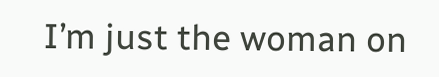I’m just the woman on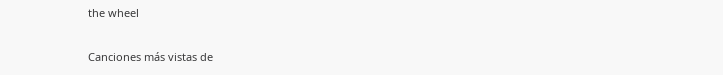the wheel

Canciones más vistas de